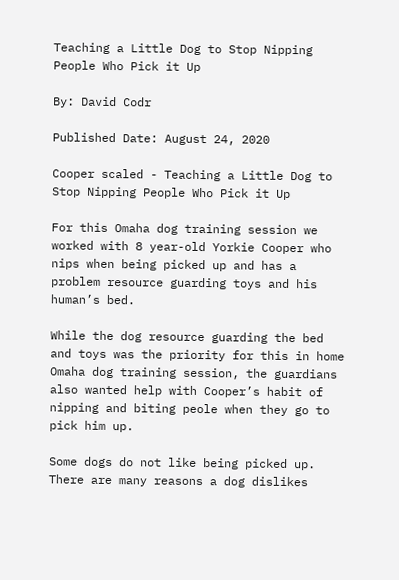Teaching a Little Dog to Stop Nipping People Who Pick it Up

By: David Codr

Published Date: August 24, 2020

Cooper scaled - Teaching a Little Dog to Stop Nipping People Who Pick it Up

For this Omaha dog training session we worked with 8 year-old Yorkie Cooper who nips when being picked up and has a problem resource guarding toys and his human’s bed.

While the dog resource guarding the bed and toys was the priority for this in home Omaha dog training session, the guardians also wanted help with Cooper’s habit of nipping and biting peole when they go to pick him up.

Some dogs do not like being picked up. There are many reasons a dog dislikes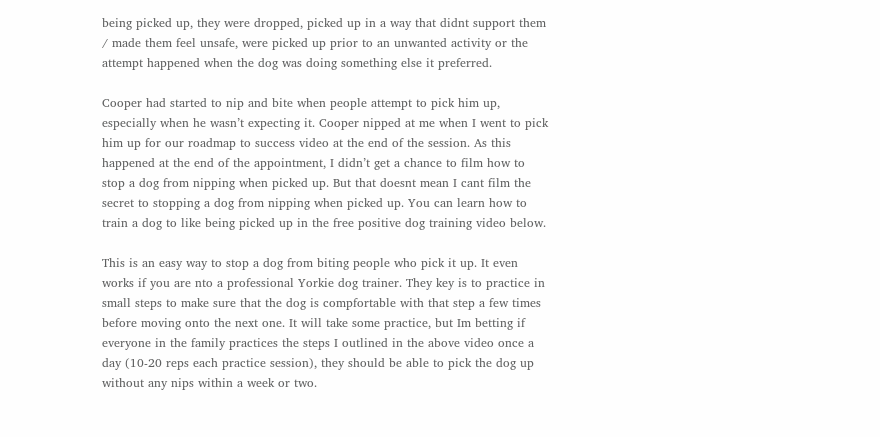being picked up, they were dropped, picked up in a way that didnt support them / made them feel unsafe, were picked up prior to an unwanted activity or the attempt happened when the dog was doing something else it preferred.

Cooper had started to nip and bite when people attempt to pick him up, especially when he wasn’t expecting it. Cooper nipped at me when I went to pick him up for our roadmap to success video at the end of the session. As this happened at the end of the appointment, I didn’t get a chance to film how to stop a dog from nipping when picked up. But that doesnt mean I cant film the secret to stopping a dog from nipping when picked up. You can learn how to train a dog to like being picked up in the free positive dog training video below.

This is an easy way to stop a dog from biting people who pick it up. It even works if you are nto a professional Yorkie dog trainer. They key is to practice in small steps to make sure that the dog is compfortable with that step a few times before moving onto the next one. It will take some practice, but Im betting if everyone in the family practices the steps I outlined in the above video once a day (10-20 reps each practice session), they should be able to pick the dog up without any nips within a week or two.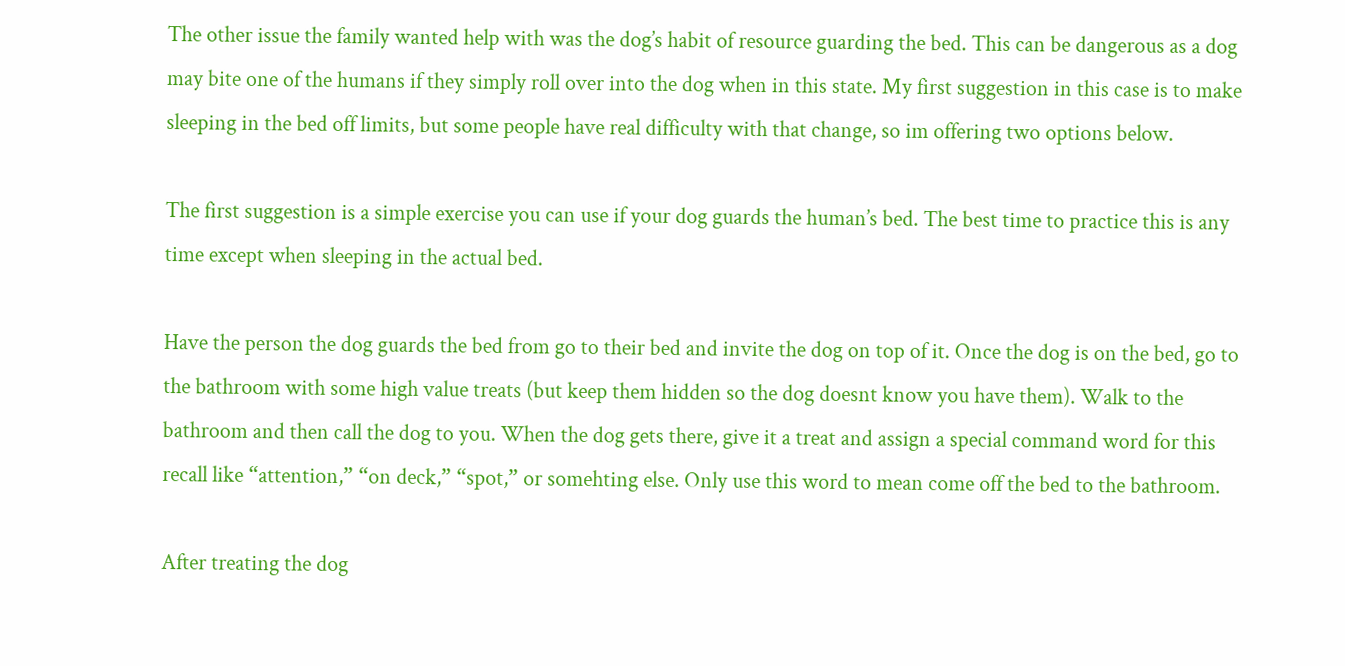The other issue the family wanted help with was the dog’s habit of resource guarding the bed. This can be dangerous as a dog may bite one of the humans if they simply roll over into the dog when in this state. My first suggestion in this case is to make sleeping in the bed off limits, but some people have real difficulty with that change, so im offering two options below.

The first suggestion is a simple exercise you can use if your dog guards the human’s bed. The best time to practice this is any time except when sleeping in the actual bed.

Have the person the dog guards the bed from go to their bed and invite the dog on top of it. Once the dog is on the bed, go to the bathroom with some high value treats (but keep them hidden so the dog doesnt know you have them). Walk to the bathroom and then call the dog to you. When the dog gets there, give it a treat and assign a special command word for this recall like “attention,” “on deck,” “spot,” or somehting else. Only use this word to mean come off the bed to the bathroom.

After treating the dog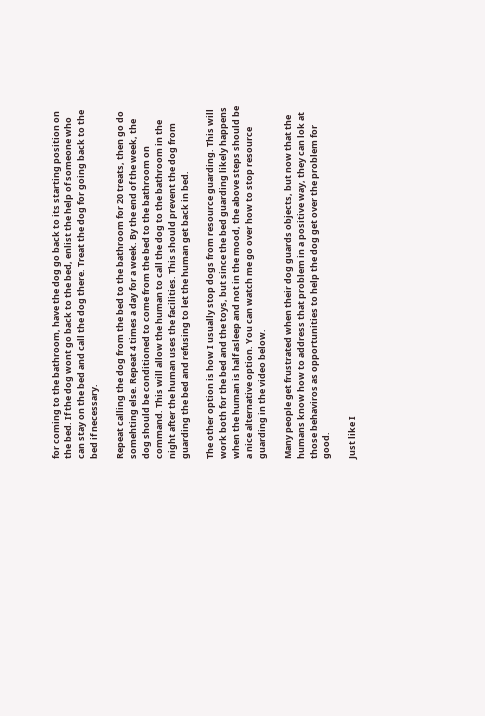for coming to the bathroom, have the dog go back to its starting position on the bed. If the dog wont go back to the bed, enlist the help of someone who can stay on the bed and call the dog there. Treat the dog for going back to the bed if necessary.

Repeat calling the dog from the bed to the bathroom for 20 treats, then go do somehting else. Repeat 4 times a day for a week. By the end of the week, the dog should be conditioned to come from the bed to the bathroom on command. This will allow the human to call the dog to the bathroom in the night after the human uses the facilities. This should prevent the dog from guarding the bed and refusing to let the human get back in bed.

The other option is how I usually stop dogs from resource guarding. This will work both for the bed and the toys, but since the bed guarding likely happens when the human is half asleep and not in the mood, the above steps should be a nice alternative option. You can watch me go over how to stop resource guarding in the video below.

Many people get frustrated when their dog guards objects, but now that the humans know how to address that problem in a positive way, they can lok at those behaviros as opportunities to help the dog get over the problem for good.

Just like I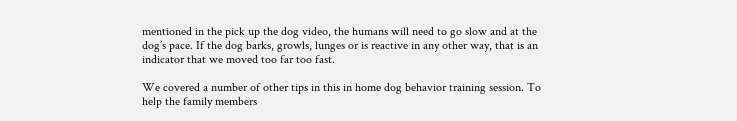mentioned in the pick up the dog video, the humans will need to go slow and at the dog’s pace. If the dog barks, growls, lunges or is reactive in any other way, that is an indicator that we moved too far too fast.

We covered a number of other tips in this in home dog behavior training session. To help the family members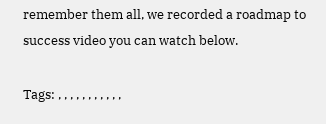remember them all, we recorded a roadmap to success video you can watch below.

Tags: , , , , , , , , , , ,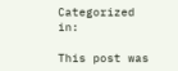Categorized in:

This post was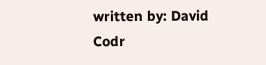written by: David Codr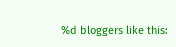%d bloggers like this: